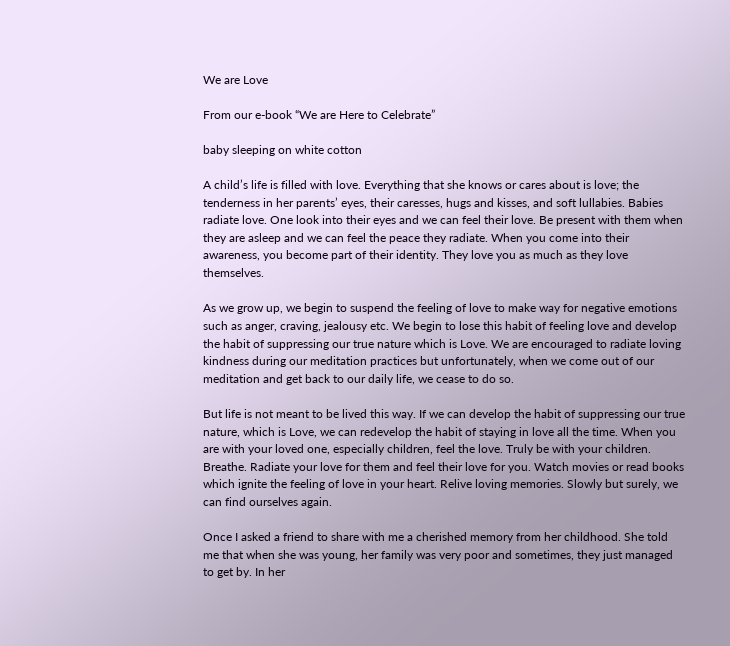We are Love

From our e-book “We are Here to Celebrate”

baby sleeping on white cotton

A child’s life is filled with love. Everything that she knows or cares about is love; the tenderness in her parents’ eyes, their caresses, hugs and kisses, and soft lullabies. Babies radiate love. One look into their eyes and we can feel their love. Be present with them when they are asleep and we can feel the peace they radiate. When you come into their awareness, you become part of their identity. They love you as much as they love themselves.

As we grow up, we begin to suspend the feeling of love to make way for negative emotions such as anger, craving, jealousy etc. We begin to lose this habit of feeling love and develop the habit of suppressing our true nature which is Love. We are encouraged to radiate loving kindness during our meditation practices but unfortunately, when we come out of our meditation and get back to our daily life, we cease to do so.

But life is not meant to be lived this way. If we can develop the habit of suppressing our true nature, which is Love, we can redevelop the habit of staying in love all the time. When you are with your loved one, especially children, feel the love. Truly be with your children. Breathe. Radiate your love for them and feel their love for you. Watch movies or read books which ignite the feeling of love in your heart. Relive loving memories. Slowly but surely, we can find ourselves again.

Once I asked a friend to share with me a cherished memory from her childhood. She told me that when she was young, her family was very poor and sometimes, they just managed to get by. In her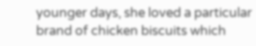younger days, she loved a particular brand of chicken biscuits which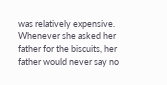was relatively expensive. Whenever she asked her father for the biscuits, her father would never say no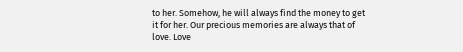to her. Somehow, he will always find the money to get it for her. Our precious memories are always that of love. Love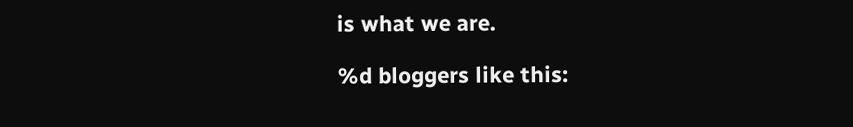is what we are.

%d bloggers like this: